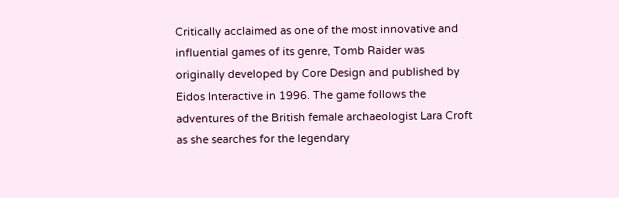Critically acclaimed as one of the most innovative and influential games of its genre, Tomb Raider was originally developed by Core Design and published by Eidos Interactive in 1996. The game follows the adventures of the British female archaeologist Lara Croft as she searches for the legendary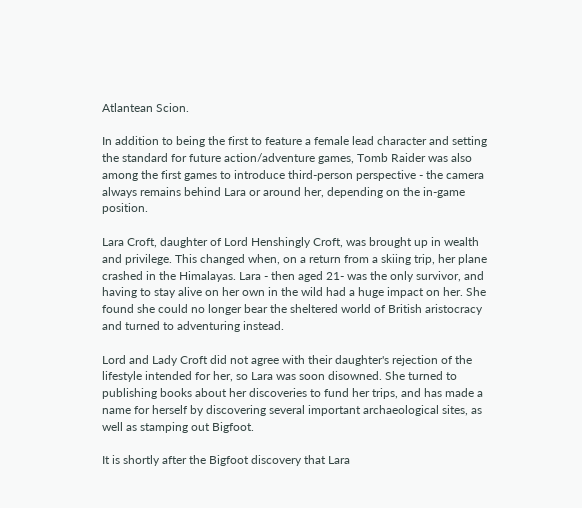Atlantean Scion.

In addition to being the first to feature a female lead character and setting the standard for future action/adventure games, Tomb Raider was also among the first games to introduce third-person perspective - the camera always remains behind Lara or around her, depending on the in-game position.

Lara Croft, daughter of Lord Henshingly Croft, was brought up in wealth and privilege. This changed when, on a return from a skiing trip, her plane crashed in the Himalayas. Lara - then aged 21- was the only survivor, and having to stay alive on her own in the wild had a huge impact on her. She found she could no longer bear the sheltered world of British aristocracy and turned to adventuring instead.

Lord and Lady Croft did not agree with their daughter's rejection of the lifestyle intended for her, so Lara was soon disowned. She turned to publishing books about her discoveries to fund her trips, and has made a name for herself by discovering several important archaeological sites, as well as stamping out Bigfoot.

It is shortly after the Bigfoot discovery that Lara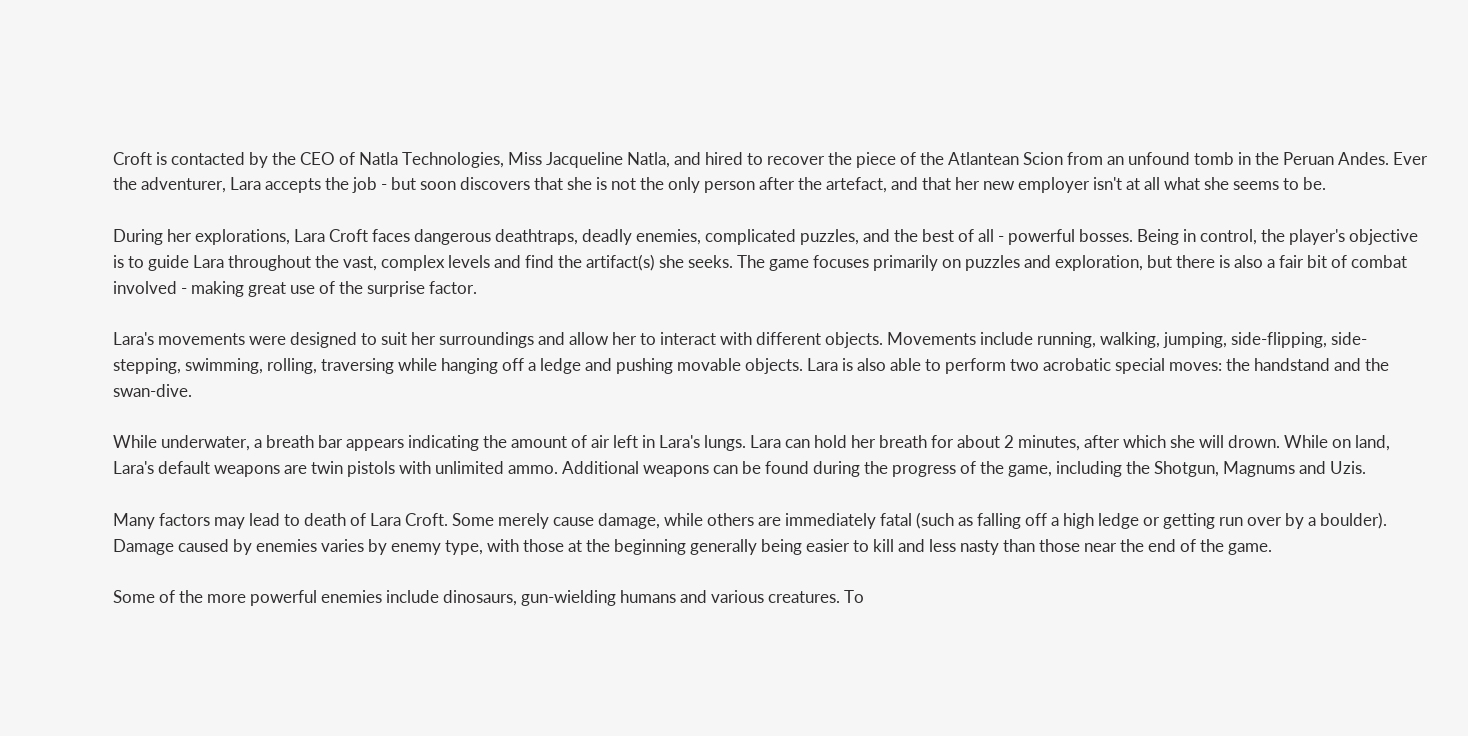Croft is contacted by the CEO of Natla Technologies, Miss Jacqueline Natla, and hired to recover the piece of the Atlantean Scion from an unfound tomb in the Peruan Andes. Ever the adventurer, Lara accepts the job - but soon discovers that she is not the only person after the artefact, and that her new employer isn't at all what she seems to be.

During her explorations, Lara Croft faces dangerous deathtraps, deadly enemies, complicated puzzles, and the best of all - powerful bosses. Being in control, the player's objective is to guide Lara throughout the vast, complex levels and find the artifact(s) she seeks. The game focuses primarily on puzzles and exploration, but there is also a fair bit of combat involved - making great use of the surprise factor.

Lara's movements were designed to suit her surroundings and allow her to interact with different objects. Movements include running, walking, jumping, side-flipping, side-stepping, swimming, rolling, traversing while hanging off a ledge and pushing movable objects. Lara is also able to perform two acrobatic special moves: the handstand and the swan-dive.

While underwater, a breath bar appears indicating the amount of air left in Lara's lungs. Lara can hold her breath for about 2 minutes, after which she will drown. While on land, Lara's default weapons are twin pistols with unlimited ammo. Additional weapons can be found during the progress of the game, including the Shotgun, Magnums and Uzis.

Many factors may lead to death of Lara Croft. Some merely cause damage, while others are immediately fatal (such as falling off a high ledge or getting run over by a boulder). Damage caused by enemies varies by enemy type, with those at the beginning generally being easier to kill and less nasty than those near the end of the game.

Some of the more powerful enemies include dinosaurs, gun-wielding humans and various creatures. To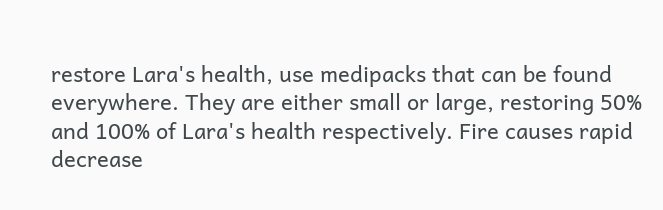restore Lara's health, use medipacks that can be found everywhere. They are either small or large, restoring 50% and 100% of Lara's health respectively. Fire causes rapid decrease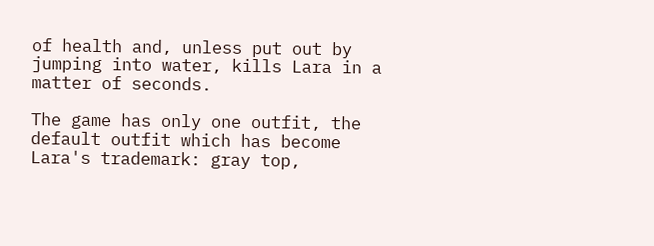of health and, unless put out by jumping into water, kills Lara in a matter of seconds.

The game has only one outfit, the default outfit which has become Lara's trademark: gray top,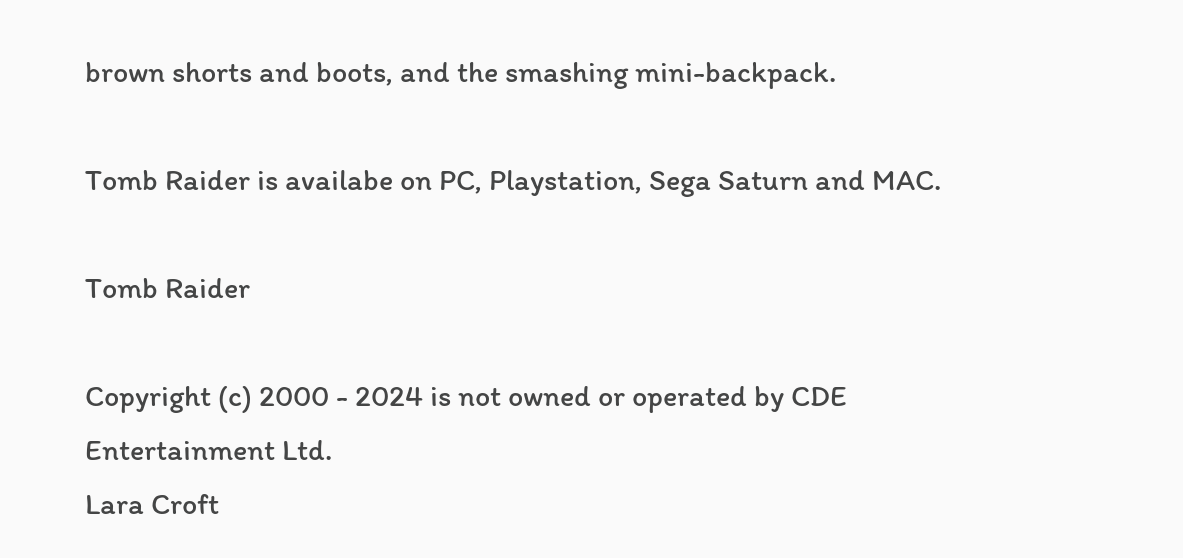brown shorts and boots, and the smashing mini-backpack.

Tomb Raider is availabe on PC, Playstation, Sega Saturn and MAC.

Tomb Raider

Copyright (c) 2000 - 2024 is not owned or operated by CDE Entertainment Ltd.
Lara Croft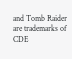and Tomb Raider are trademarks of CDE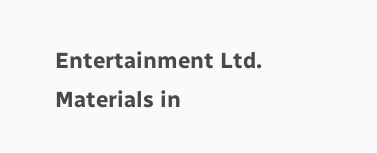Entertainment Ltd.
Materials in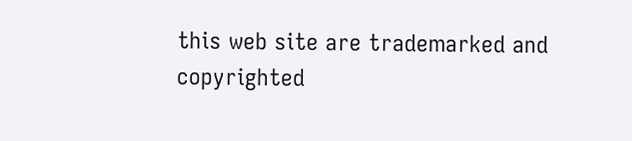this web site are trademarked and copyrighted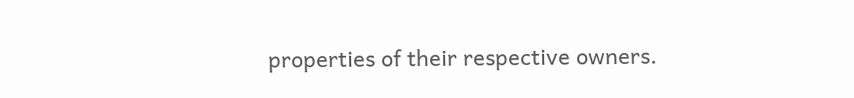properties of their respective owners.